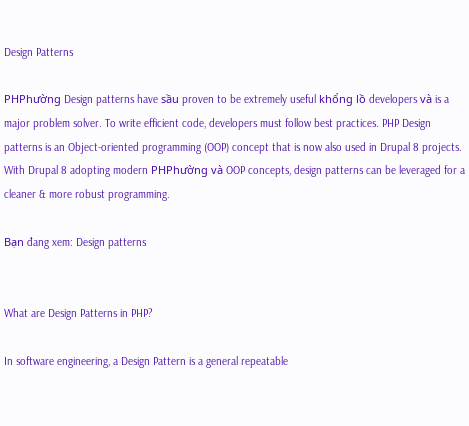Design Patterns

PHPhường Design patterns have sầu proven to be extremely useful khổng lồ developers và is a major problem solver. To write efficient code, developers must follow best practices. PHP Design patterns is an Object-oriented programming (OOP) concept that is now also used in Drupal 8 projects. With Drupal 8 adopting modern PHPhường và OOP concepts, design patterns can be leveraged for a cleaner & more robust programming.

Bạn đang xem: Design patterns


What are Design Patterns in PHP?

In software engineering, a Design Pattern is a general repeatable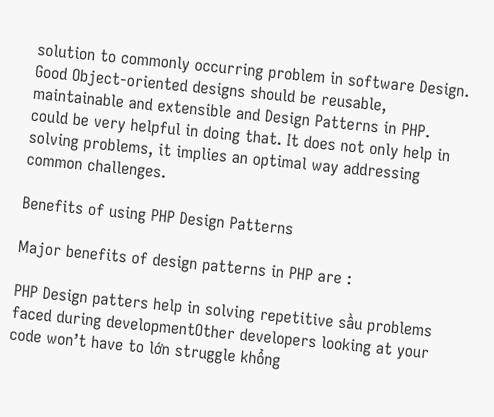solution to commonly occurring problem in software Design. Good Object-oriented designs should be reusable, maintainable and extensible and Design Patterns in PHP. could be very helpful in doing that. It does not only help in solving problems, it implies an optimal way addressing common challenges.

Benefits of using PHP Design Patterns

Major benefits of design patterns in PHP are :

PHP Design patters help in solving repetitive sầu problems faced during developmentOther developers looking at your code won’t have to lớn struggle khổng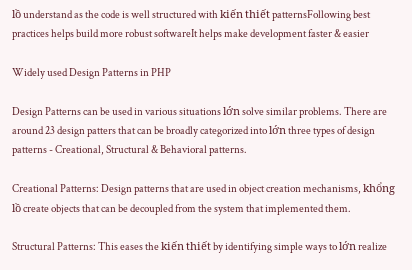lồ understand as the code is well structured with kiến thiết patternsFollowing best practices helps build more robust softwareIt helps make development faster & easier

Widely used Design Patterns in PHP

Design Patterns can be used in various situations lớn solve similar problems. There are around 23 design patters that can be broadly categorized into lớn three types of design patterns - Creational, Structural & Behavioral patterns.

Creational Patterns: Design patterns that are used in object creation mechanisms, khổng lồ create objects that can be decoupled from the system that implemented them.

Structural Patterns: This eases the kiến thiết by identifying simple ways to lớn realize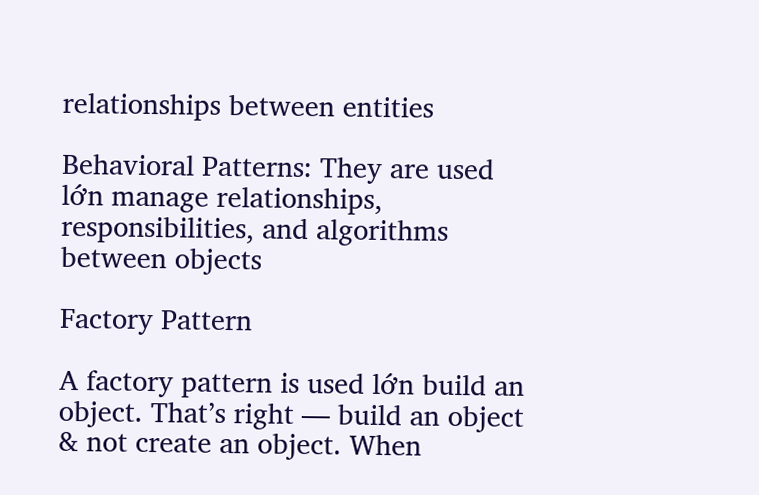relationships between entities

Behavioral Patterns: They are used lớn manage relationships, responsibilities, and algorithms between objects

Factory Pattern

A factory pattern is used lớn build an object. That’s right — build an object & not create an object. When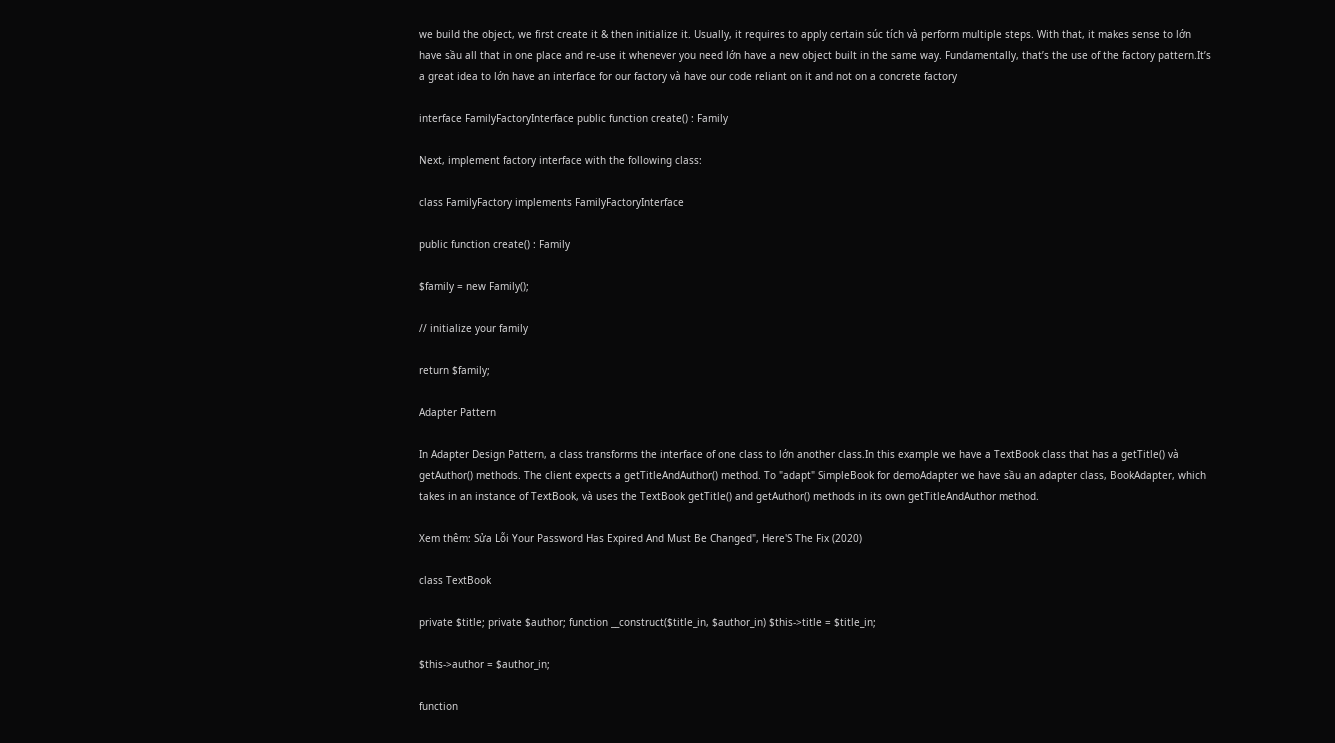we build the object, we first create it & then initialize it. Usually, it requires to apply certain súc tích và perform multiple steps. With that, it makes sense to lớn have sầu all that in one place and re-use it whenever you need lớn have a new object built in the same way. Fundamentally, that’s the use of the factory pattern.It’s a great idea to lớn have an interface for our factory và have our code reliant on it and not on a concrete factory

interface FamilyFactoryInterface public function create() : Family

Next, implement factory interface with the following class:

class FamilyFactory implements FamilyFactoryInterface

public function create() : Family

$family = new Family();

// initialize your family

return $family;

Adapter Pattern

In Adapter Design Pattern, a class transforms the interface of one class to lớn another class.In this example we have a TextBook class that has a getTitle() và getAuthor() methods. The client expects a getTitleAndAuthor() method. To "adapt" SimpleBook for demoAdapter we have sầu an adapter class, BookAdapter, which takes in an instance of TextBook, và uses the TextBook getTitle() and getAuthor() methods in its own getTitleAndAuthor method.

Xem thêm: Sửa Lỗi Your Password Has Expired And Must Be Changed", Here'S The Fix (2020)

class TextBook

private $title; private $author; function __construct($title_in, $author_in) $this->title = $title_in;

$this->author = $author_in;

function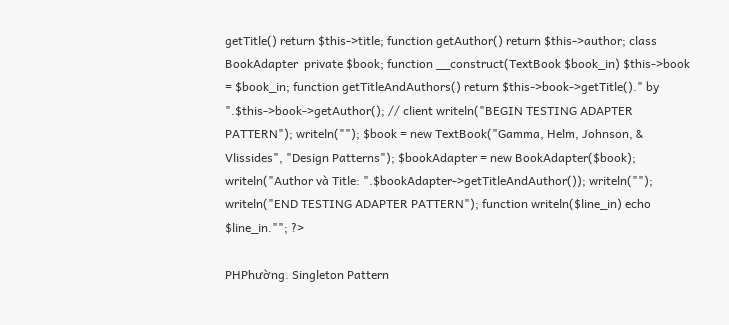getTitle() return $this->title; function getAuthor() return $this->author; class BookAdapter  private $book; function __construct(TextBook $book_in) $this->book = $book_in; function getTitleAndAuthors() return $this->book->getTitle()." by ".$this->book->getAuthor(); // client writeln("BEGIN TESTING ADAPTER PATTERN"); writeln(""); $book = new TextBook("Gamma, Helm, Johnson, & Vlissides", "Design Patterns"); $bookAdapter = new BookAdapter($book); writeln("Author và Title: ".$bookAdapter->getTitleAndAuthor()); writeln(""); writeln("END TESTING ADAPTER PATTERN"); function writeln($line_in) echo $line_in.""; ?>

PHPhường. Singleton Pattern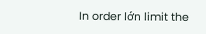In order lớn limit the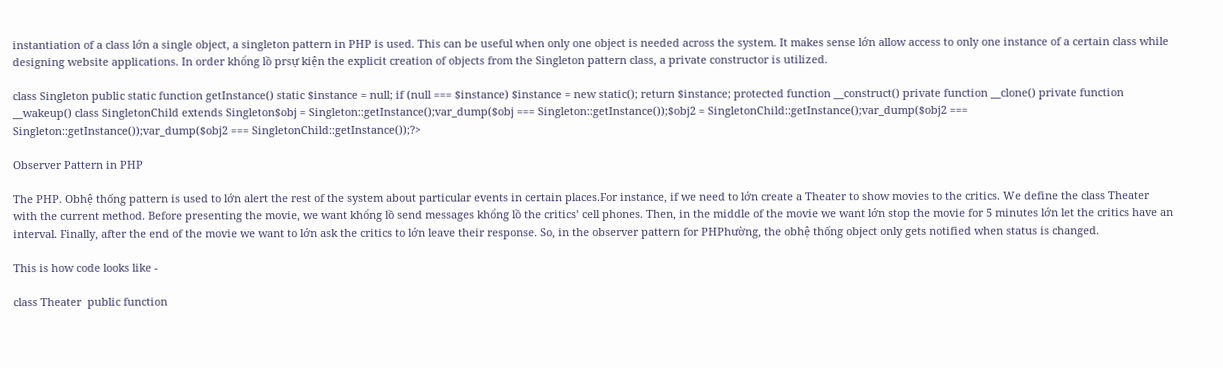instantiation of a class lớn a single object, a singleton pattern in PHP is used. This can be useful when only one object is needed across the system. It makes sense lớn allow access to only one instance of a certain class while designing website applications. In order khổng lồ prsự kiện the explicit creation of objects from the Singleton pattern class, a private constructor is utilized.

class Singleton public static function getInstance() static $instance = null; if (null === $instance) $instance = new static(); return $instance; protected function __construct() private function __clone() private function __wakeup() class SingletonChild extends Singleton$obj = Singleton::getInstance();var_dump($obj === Singleton::getInstance());$obj2 = SingletonChild::getInstance();var_dump($obj2 === Singleton::getInstance());var_dump($obj2 === SingletonChild::getInstance());?>

Observer Pattern in PHP

The PHP. Obhệ thống pattern is used to lớn alert the rest of the system about particular events in certain places.For instance, if we need to lớn create a Theater to show movies to the critics. We define the class Theater with the current method. Before presenting the movie, we want khổng lồ send messages khổng lồ the critics’ cell phones. Then, in the middle of the movie we want lớn stop the movie for 5 minutes lớn let the critics have an interval. Finally, after the end of the movie we want to lớn ask the critics to lớn leave their response. So, in the observer pattern for PHPhường, the obhệ thống object only gets notified when status is changed.

This is how code looks like -

class Theater  public function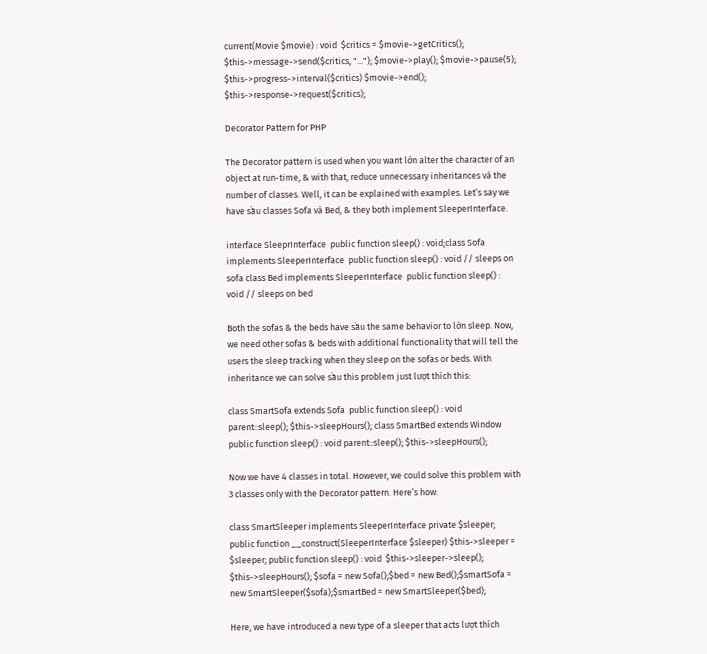current(Movie $movie) : void  $critics = $movie->getCritics(); $this->message->send($critics, "..."); $movie->play(); $movie->pause(5); $this->progress->interval($critics) $movie->end(); $this->response->request($critics);

Decorator Pattern for PHP

The Decorator pattern is used when you want lớn alter the character of an object at run-time, & with that, reduce unnecessary inheritances và the number of classes. Well, it can be explained with examples. Let’s say we have sầu classes Sofa và Bed, & they both implement SleeperInterface.

interface SleeprInterface  public function sleep() : void;class Sofa implements SleeperInterface  public function sleep() : void // sleeps on sofa class Bed implements SleeperInterface  public function sleep() : void // sleeps on bed

Both the sofas & the beds have sầu the same behavior to lớn sleep. Now, we need other sofas & beds with additional functionality that will tell the users the sleep tracking when they sleep on the sofas or beds. With inheritance we can solve sầu this problem just lượt thích this:

class SmartSofa extends Sofa  public function sleep() : void parent::sleep(); $this->sleepHours(); class SmartBed extends Window  public function sleep() : void parent::sleep(); $this->sleepHours();

Now we have 4 classes in total. However, we could solve this problem with 3 classes only with the Decorator pattern. Here’s how:

class SmartSleeper implements SleeperInterface private $sleeper; public function __construct(SleeperInterface $sleeper) $this->sleeper = $sleeper; public function sleep() : void  $this->sleeper->sleep(); $this->sleepHours(); $sofa = new Sofa();$bed = new Bed();$smartSofa = new SmartSleeper($sofa);$smartBed = new SmartSleeper($bed);

Here, we have introduced a new type of a sleeper that acts lượt thích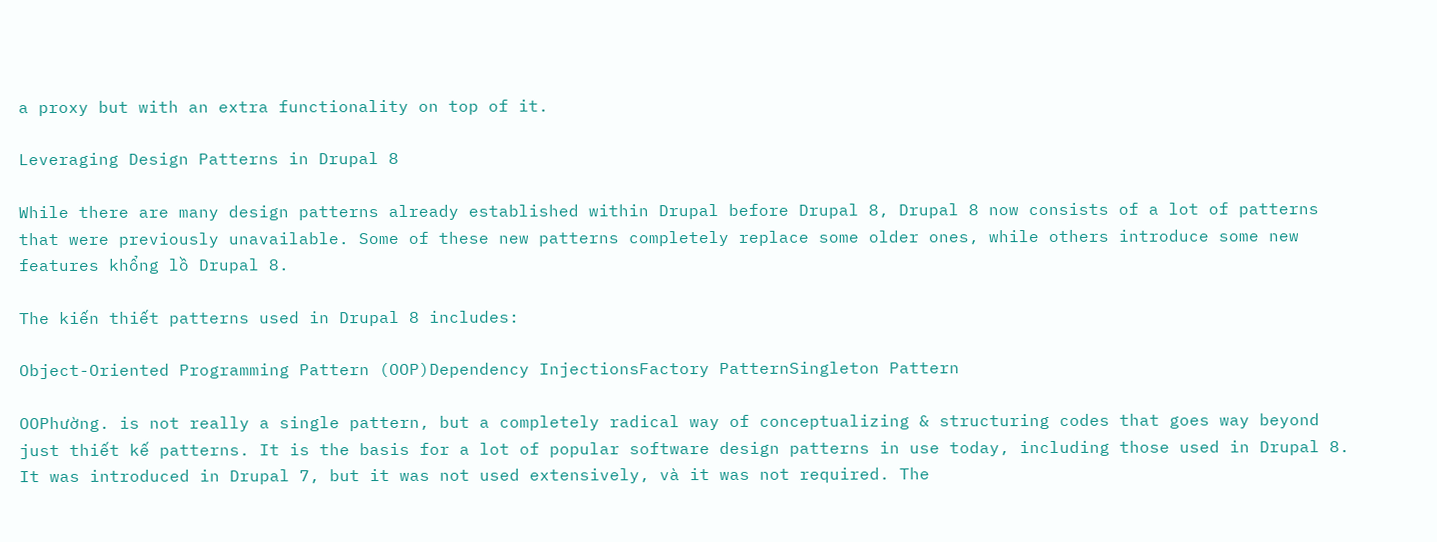a proxy but with an extra functionality on top of it.

Leveraging Design Patterns in Drupal 8

While there are many design patterns already established within Drupal before Drupal 8, Drupal 8 now consists of a lot of patterns that were previously unavailable. Some of these new patterns completely replace some older ones, while others introduce some new features khổng lồ Drupal 8.

The kiến thiết patterns used in Drupal 8 includes:

Object-Oriented Programming Pattern (OOP)Dependency InjectionsFactory PatternSingleton Pattern

OOPhường. is not really a single pattern, but a completely radical way of conceptualizing & structuring codes that goes way beyond just thiết kế patterns. It is the basis for a lot of popular software design patterns in use today, including those used in Drupal 8. It was introduced in Drupal 7, but it was not used extensively, và it was not required. The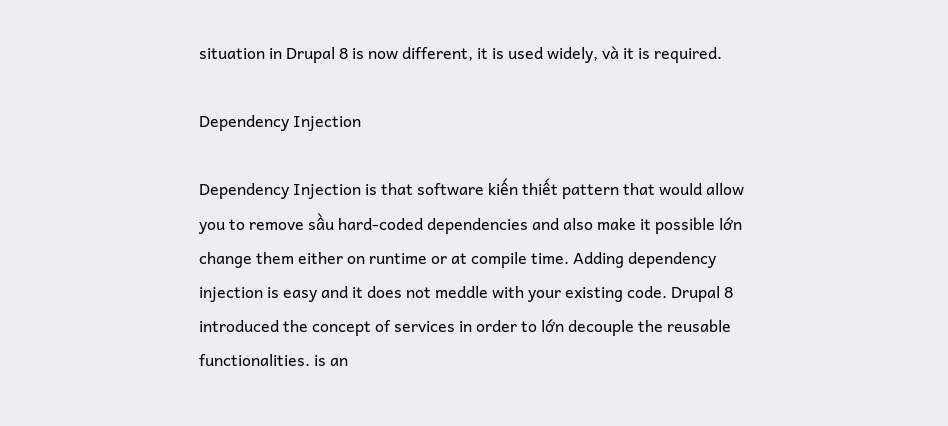situation in Drupal 8 is now different, it is used widely, và it is required.

Dependency Injection

Dependency Injection is that software kiến thiết pattern that would allow you to remove sầu hard-coded dependencies and also make it possible lớn change them either on runtime or at compile time. Adding dependency injection is easy and it does not meddle with your existing code. Drupal 8 introduced the concept of services in order to lớn decouple the reusable functionalities. is an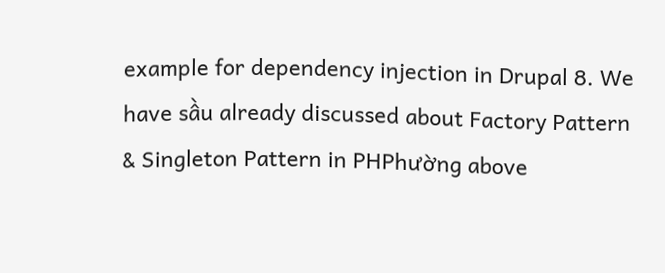example for dependency injection in Drupal 8. We have sầu already discussed about Factory Pattern & Singleton Pattern in PHPhường above